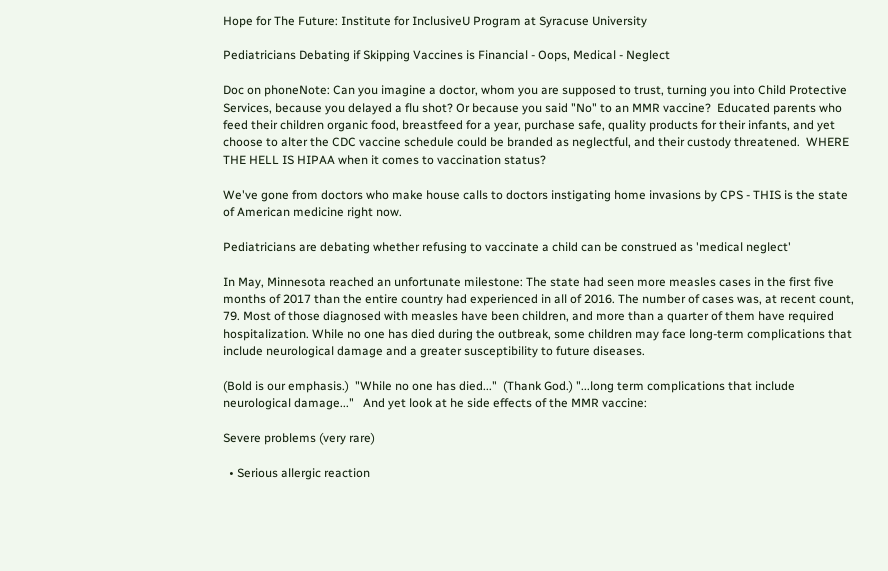Hope for The Future: Institute for InclusiveU Program at Syracuse University

Pediatricians Debating if Skipping Vaccines is Financial - Oops, Medical - Neglect

Doc on phoneNote: Can you imagine a doctor, whom you are supposed to trust, turning you into Child Protective Services, because you delayed a flu shot? Or because you said "No" to an MMR vaccine?  Educated parents who feed their children organic food, breastfeed for a year, purchase safe, quality products for their infants, and yet choose to alter the CDC vaccine schedule could be branded as neglectful, and their custody threatened.  WHERE THE HELL IS HIPAA when it comes to vaccination status?

We've gone from doctors who make house calls to doctors instigating home invasions by CPS - THIS is the state of American medicine right now.

Pediatricians are debating whether refusing to vaccinate a child can be construed as 'medical neglect'

In May, Minnesota reached an unfortunate milestone: The state had seen more measles cases in the first five months of 2017 than the entire country had experienced in all of 2016. The number of cases was, at recent count, 79. Most of those diagnosed with measles have been children, and more than a quarter of them have required hospitalization. While no one has died during the outbreak, some children may face long-term complications that include neurological damage and a greater susceptibility to future diseases.

(Bold is our emphasis.)  "While no one has died..."  (Thank God.) "...long term complications that include neurological damage..."   And yet look at he side effects of the MMR vaccine:

Severe problems (very rare)

  • Serious allergic reaction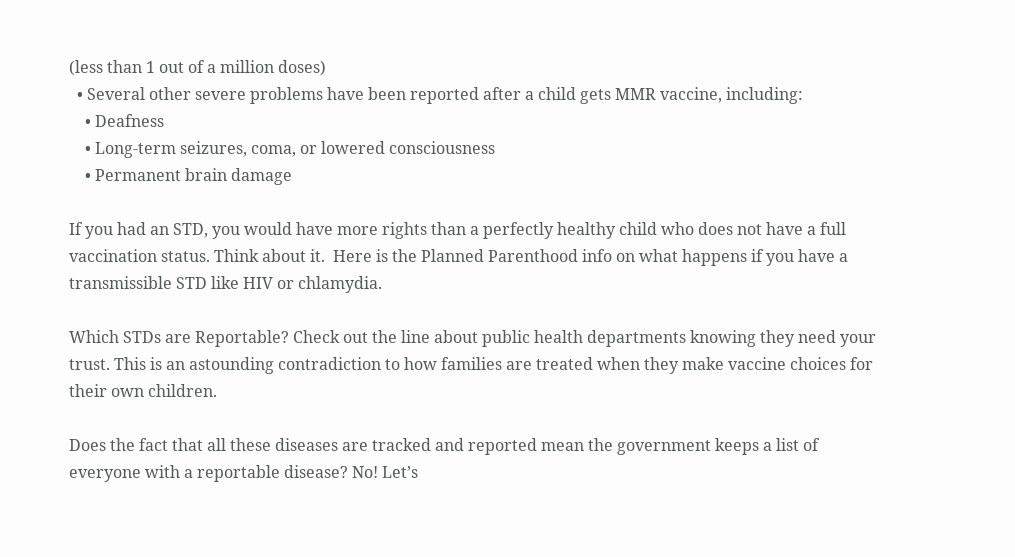(less than 1 out of a million doses)
  • Several other severe problems have been reported after a child gets MMR vaccine, including:
    • Deafness
    • Long-term seizures, coma, or lowered consciousness
    • Permanent brain damage

If you had an STD, you would have more rights than a perfectly healthy child who does not have a full vaccination status. Think about it.  Here is the Planned Parenthood info on what happens if you have a transmissible STD like HIV or chlamydia.

Which STDs are Reportable? Check out the line about public health departments knowing they need your trust. This is an astounding contradiction to how families are treated when they make vaccine choices for their own children.

Does the fact that all these diseases are tracked and reported mean the government keeps a list of everyone with a reportable disease? No! Let’s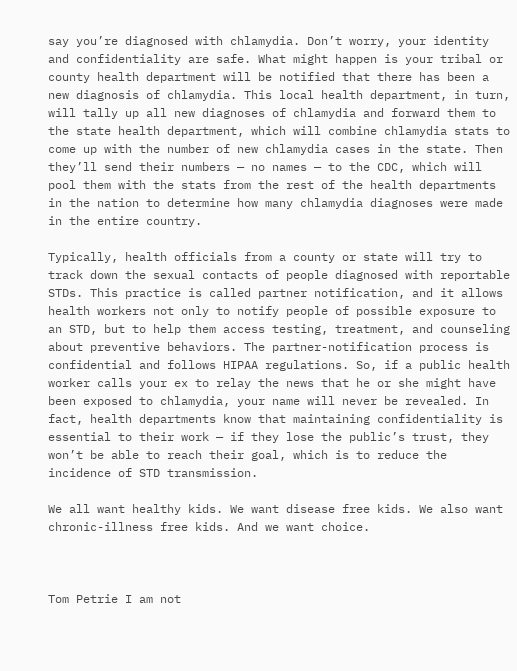say you’re diagnosed with chlamydia. Don’t worry, your identity and confidentiality are safe. What might happen is your tribal or county health department will be notified that there has been a new diagnosis of chlamydia. This local health department, in turn, will tally up all new diagnoses of chlamydia and forward them to the state health department, which will combine chlamydia stats to come up with the number of new chlamydia cases in the state. Then they’ll send their numbers — no names — to the CDC, which will pool them with the stats from the rest of the health departments in the nation to determine how many chlamydia diagnoses were made in the entire country.

Typically, health officials from a county or state will try to track down the sexual contacts of people diagnosed with reportable STDs. This practice is called partner notification, and it allows health workers not only to notify people of possible exposure to an STD, but to help them access testing, treatment, and counseling about preventive behaviors. The partner-notification process is confidential and follows HIPAA regulations. So, if a public health worker calls your ex to relay the news that he or she might have been exposed to chlamydia, your name will never be revealed. In fact, health departments know that maintaining confidentiality is essential to their work — if they lose the public’s trust, they won’t be able to reach their goal, which is to reduce the incidence of STD transmission.

We all want healthy kids. We want disease free kids. We also want chronic-illness free kids. And we want choice.



Tom Petrie I am not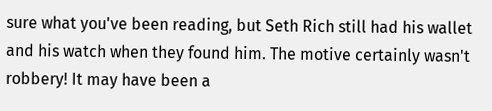sure what you've been reading, but Seth Rich still had his wallet and his watch when they found him. The motive certainly wasn't robbery! It may have been a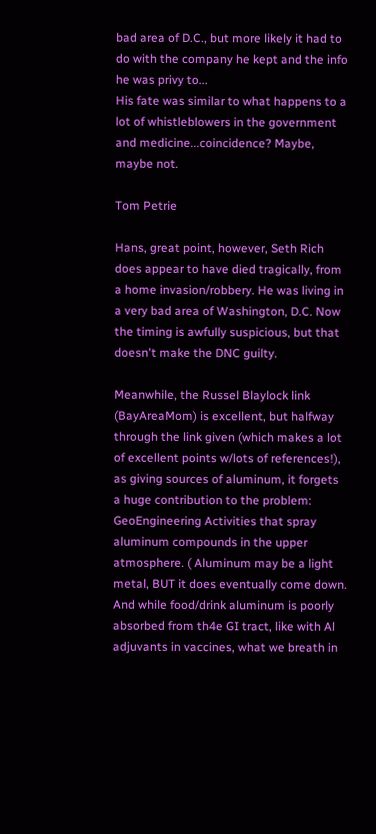bad area of D.C., but more likely it had to do with the company he kept and the info he was privy to...
His fate was similar to what happens to a lot of whistleblowers in the government and medicine...coincidence? Maybe, maybe not.

Tom Petrie

Hans, great point, however, Seth Rich does appear to have died tragically, from a home invasion/robbery. He was living in a very bad area of Washington, D.C. Now the timing is awfully suspicious, but that doesn't make the DNC guilty.

Meanwhile, the Russel Blaylock link (BayAreaMom) is excellent, but halfway through the link given (which makes a lot of excellent points w/lots of references!), as giving sources of aluminum, it forgets a huge contribution to the problem: GeoEngineering Activities that spray aluminum compounds in the upper atmosphere. ( Aluminum may be a light metal, BUT it does eventually come down. And while food/drink aluminum is poorly absorbed from th4e GI tract, like with Al adjuvants in vaccines, what we breath in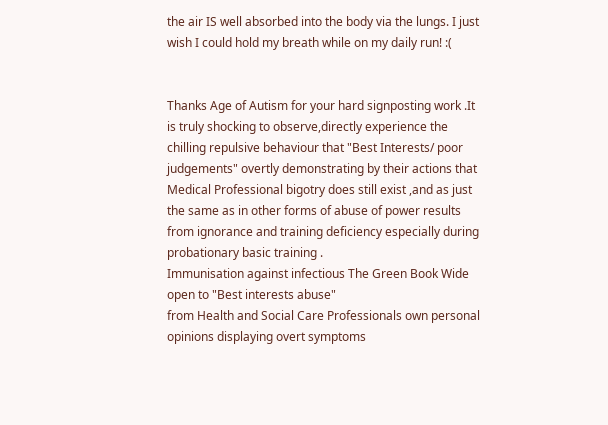the air IS well absorbed into the body via the lungs. I just wish I could hold my breath while on my daily run! :(


Thanks Age of Autism for your hard signposting work .It is truly shocking to observe,directly experience the chilling repulsive behaviour that "Best Interests/ poor judgements" overtly demonstrating by their actions that Medical Professional bigotry does still exist ,and as just the same as in other forms of abuse of power results from ignorance and training deficiency especially during probationary basic training .
Immunisation against infectious The Green Book Wide open to "Best interests abuse"
from Health and Social Care Professionals own personal opinions displaying overt symptoms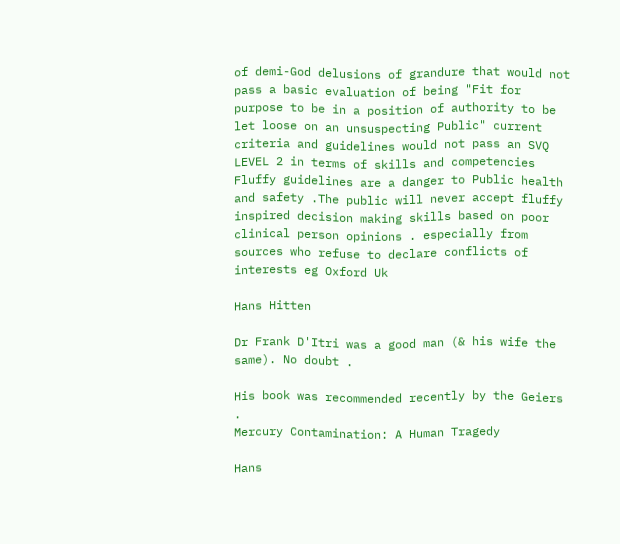of demi-God delusions of grandure that would not pass a basic evaluation of being "Fit for purpose to be in a position of authority to be let loose on an unsuspecting Public" current criteria and guidelines would not pass an SVQ LEVEL 2 in terms of skills and competencies Fluffy guidelines are a danger to Public health and safety .The public will never accept fluffy inspired decision making skills based on poor clinical person opinions . especially from sources who refuse to declare conflicts of interests eg Oxford Uk

Hans Hitten

Dr Frank D'Itri was a good man (& his wife the same). No doubt .

His book was recommended recently by the Geiers .
Mercury Contamination: A Human Tragedy

Hans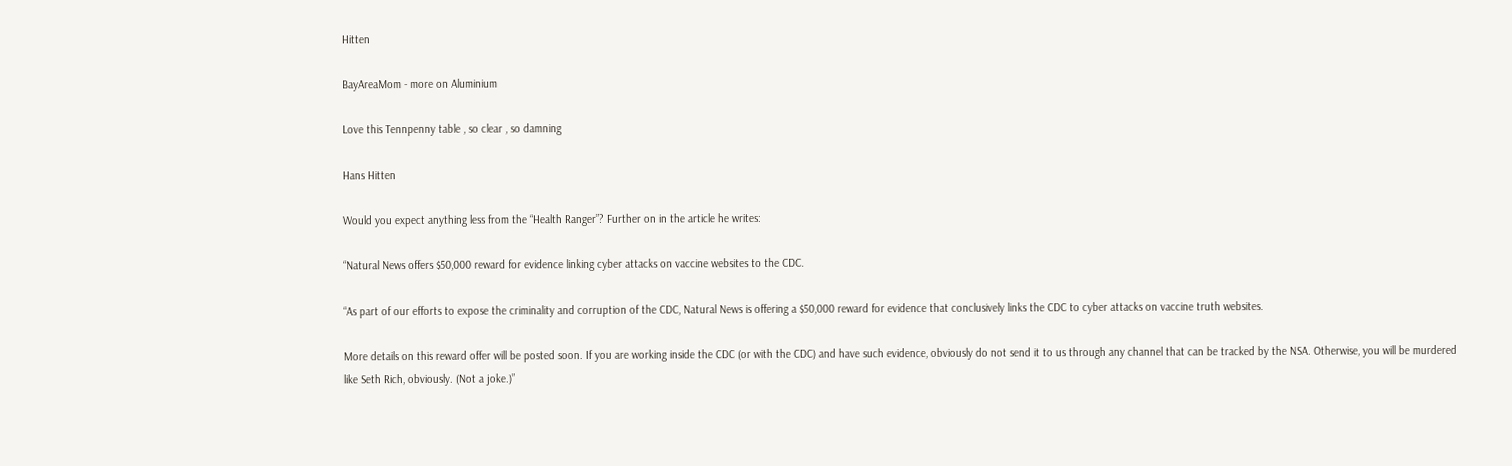Hitten

BayAreaMom - more on Aluminium

Love this Tennpenny table , so clear , so damning

Hans Hitten

Would you expect anything less from the “Health Ranger”? Further on in the article he writes:

“Natural News offers $50,000 reward for evidence linking cyber attacks on vaccine websites to the CDC.

“As part of our efforts to expose the criminality and corruption of the CDC, Natural News is offering a $50,000 reward for evidence that conclusively links the CDC to cyber attacks on vaccine truth websites.

More details on this reward offer will be posted soon. If you are working inside the CDC (or with the CDC) and have such evidence, obviously do not send it to us through any channel that can be tracked by the NSA. Otherwise, you will be murdered like Seth Rich, obviously. (Not a joke.)”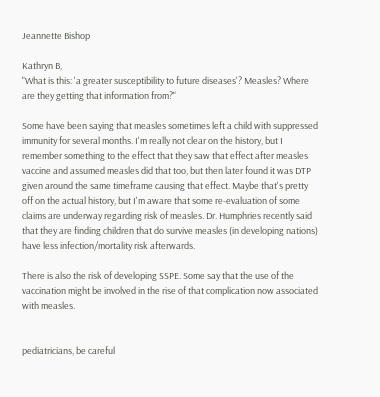Jeannette Bishop

Kathryn B,
"What is this: 'a greater susceptibility to future diseases'? Measles? Where are they getting that information from?"

Some have been saying that measles sometimes left a child with suppressed immunity for several months. I'm really not clear on the history, but I remember something to the effect that they saw that effect after measles vaccine and assumed measles did that too, but then later found it was DTP given around the same timeframe causing that effect. Maybe that's pretty off on the actual history, but I'm aware that some re-evaluation of some claims are underway regarding risk of measles. Dr. Humphries recently said that they are finding children that do survive measles (in developing nations) have less infection/mortality risk afterwards.

There is also the risk of developing SSPE. Some say that the use of the vaccination might be involved in the rise of that complication now associated with measles.


pediatricians, be careful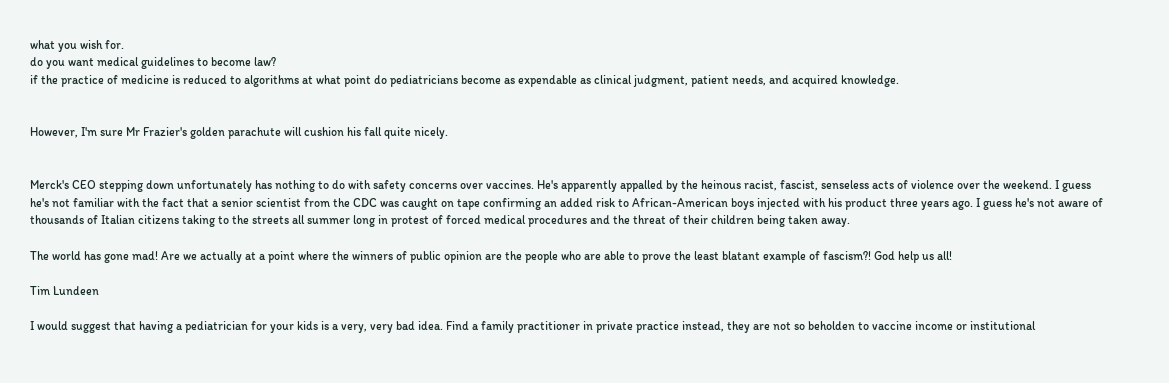what you wish for.
do you want medical guidelines to become law?
if the practice of medicine is reduced to algorithms at what point do pediatricians become as expendable as clinical judgment, patient needs, and acquired knowledge.


However, I'm sure Mr Frazier's golden parachute will cushion his fall quite nicely.


Merck's CEO stepping down unfortunately has nothing to do with safety concerns over vaccines. He's apparently appalled by the heinous racist, fascist, senseless acts of violence over the weekend. I guess he's not familiar with the fact that a senior scientist from the CDC was caught on tape confirming an added risk to African-American boys injected with his product three years ago. I guess he's not aware of thousands of Italian citizens taking to the streets all summer long in protest of forced medical procedures and the threat of their children being taken away.

The world has gone mad! Are we actually at a point where the winners of public opinion are the people who are able to prove the least blatant example of fascism?! God help us all!

Tim Lundeen

I would suggest that having a pediatrician for your kids is a very, very bad idea. Find a family practitioner in private practice instead, they are not so beholden to vaccine income or institutional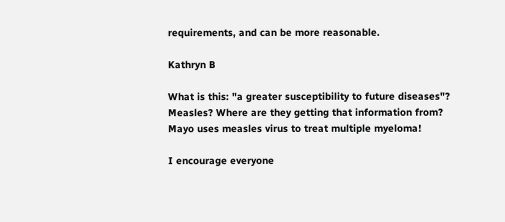requirements, and can be more reasonable.

Kathryn B

What is this: "a greater susceptibility to future diseases"? Measles? Where are they getting that information from? Mayo uses measles virus to treat multiple myeloma!

I encourage everyone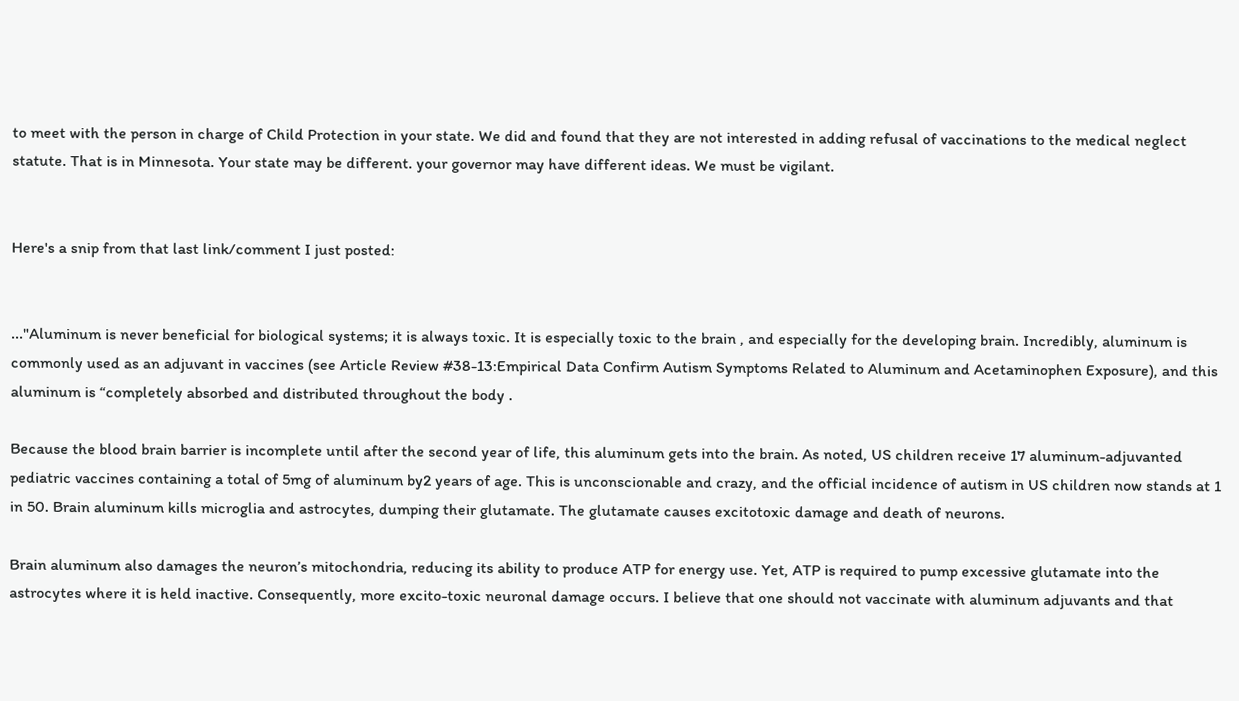to meet with the person in charge of Child Protection in your state. We did and found that they are not interested in adding refusal of vaccinations to the medical neglect statute. That is in Minnesota. Your state may be different. your governor may have different ideas. We must be vigilant.


Here's a snip from that last link/comment I just posted:


..."Aluminum is never beneficial for biological systems; it is always toxic. It is especially toxic to the brain , and especially for the developing brain. Incredibly, aluminum is commonly used as an adjuvant in vaccines (see Article Review #38-13:Empirical Data Confirm Autism Symptoms Related to Aluminum and Acetaminophen Exposure), and this aluminum is “completely absorbed and distributed throughout the body .

Because the blood brain barrier is incomplete until after the second year of life, this aluminum gets into the brain. As noted, US children receive 17 aluminum-adjuvanted pediatric vaccines containing a total of 5mg of aluminum by2 years of age. This is unconscionable and crazy, and the official incidence of autism in US children now stands at 1 in 50. Brain aluminum kills microglia and astrocytes, dumping their glutamate. The glutamate causes excitotoxic damage and death of neurons.

Brain aluminum also damages the neuron’s mitochondria, reducing its ability to produce ATP for energy use. Yet, ATP is required to pump excessive glutamate into the astrocytes where it is held inactive. Consequently, more excito-toxic neuronal damage occurs. I believe that one should not vaccinate with aluminum adjuvants and that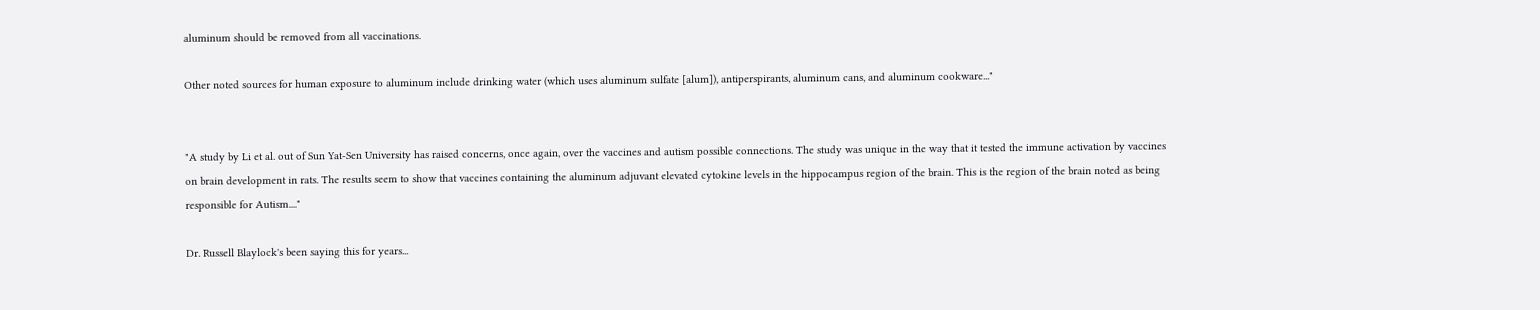aluminum should be removed from all vaccinations.

Other noted sources for human exposure to aluminum include drinking water (which uses aluminum sulfate [alum]), antiperspirants, aluminum cans, and aluminum cookware..."


"A study by Li et al. out of Sun Yat-Sen University has raised concerns, once again, over the vaccines and autism possible connections. The study was unique in the way that it tested the immune activation by vaccines on brain development in rats. The results seem to show that vaccines containing the aluminum adjuvant elevated cytokine levels in the hippocampus region of the brain. This is the region of the brain noted as being responsible for Autism...."

Dr. Russell Blaylock's been saying this for years...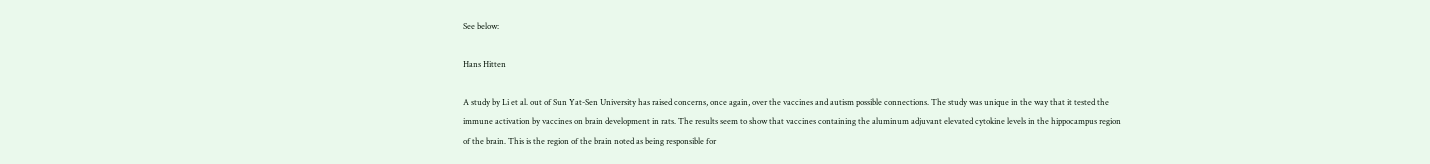See below:

Hans Hitten

A study by Li et al. out of Sun Yat-Sen University has raised concerns, once again, over the vaccines and autism possible connections. The study was unique in the way that it tested the immune activation by vaccines on brain development in rats. The results seem to show that vaccines containing the aluminum adjuvant elevated cytokine levels in the hippocampus region of the brain. This is the region of the brain noted as being responsible for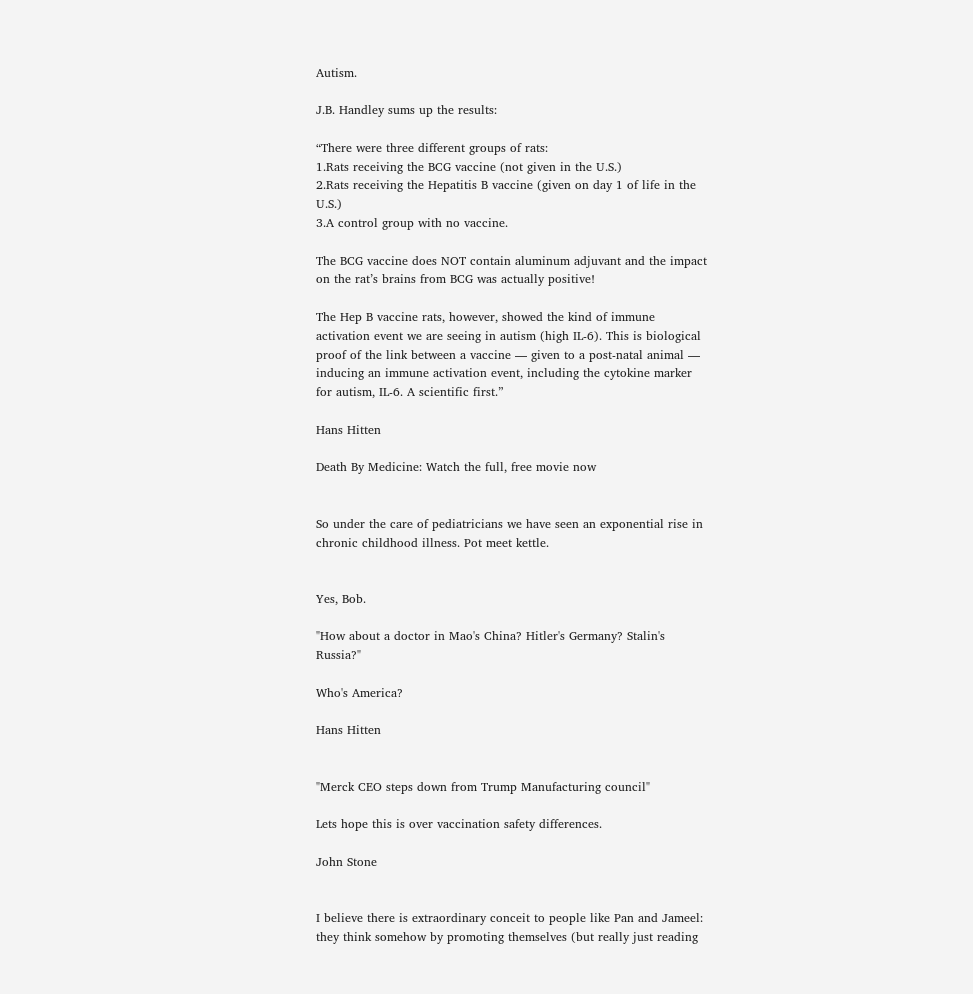Autism.

J.B. Handley sums up the results:

“There were three different groups of rats:
1.Rats receiving the BCG vaccine (not given in the U.S.)
2.Rats receiving the Hepatitis B vaccine (given on day 1 of life in the U.S.)
3.A control group with no vaccine.

The BCG vaccine does NOT contain aluminum adjuvant and the impact on the rat’s brains from BCG was actually positive!

The Hep B vaccine rats, however, showed the kind of immune activation event we are seeing in autism (high IL-6). This is biological proof of the link between a vaccine — given to a post-natal animal — inducing an immune activation event, including the cytokine marker for autism, IL-6. A scientific first.”

Hans Hitten

Death By Medicine: Watch the full, free movie now


So under the care of pediatricians we have seen an exponential rise in chronic childhood illness. Pot meet kettle.


Yes, Bob.

"How about a doctor in Mao's China? Hitler's Germany? Stalin's Russia?"

Who's America?

Hans Hitten


"Merck CEO steps down from Trump Manufacturing council"

Lets hope this is over vaccination safety differences.

John Stone


I believe there is extraordinary conceit to people like Pan and Jameel: they think somehow by promoting themselves (but really just reading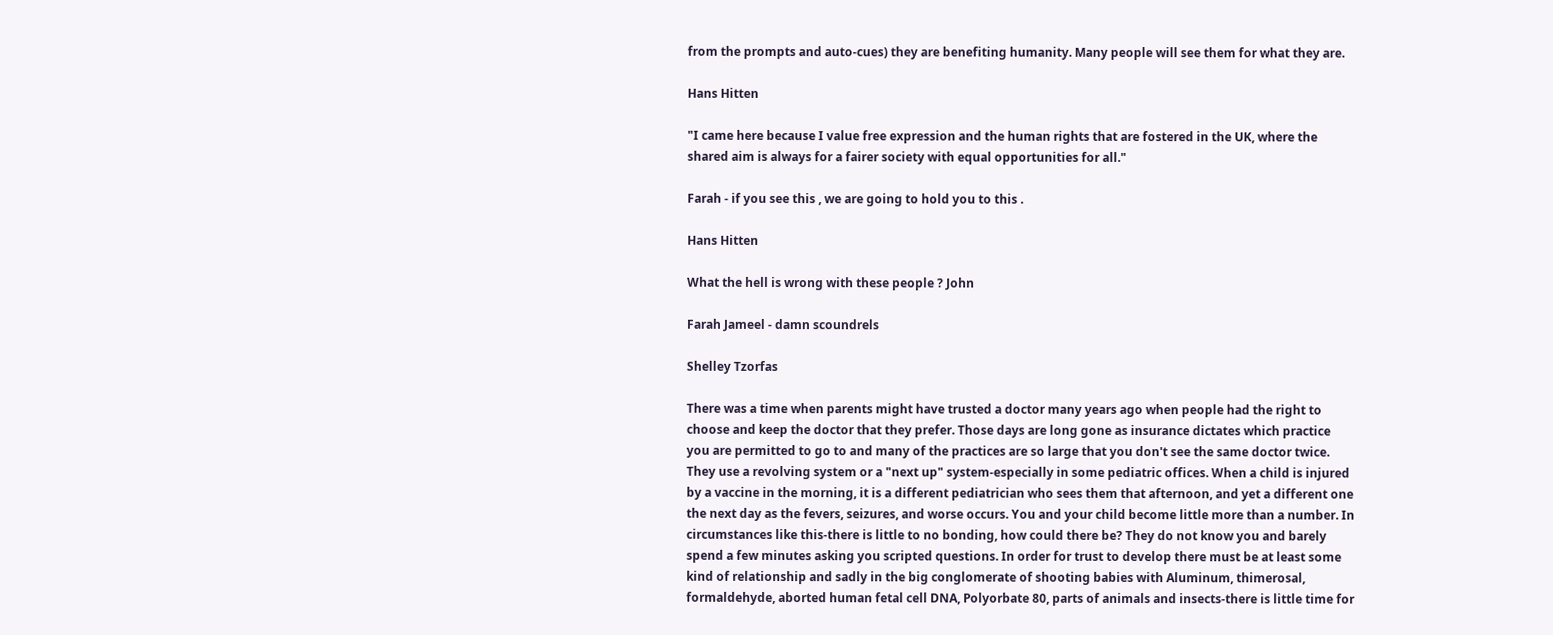from the prompts and auto-cues) they are benefiting humanity. Many people will see them for what they are.

Hans Hitten

"I came here because I value free expression and the human rights that are fostered in the UK, where the shared aim is always for a fairer society with equal opportunities for all."

Farah - if you see this , we are going to hold you to this .

Hans Hitten

What the hell is wrong with these people ? John

Farah Jameel - damn scoundrels

Shelley Tzorfas

There was a time when parents might have trusted a doctor many years ago when people had the right to choose and keep the doctor that they prefer. Those days are long gone as insurance dictates which practice you are permitted to go to and many of the practices are so large that you don't see the same doctor twice. They use a revolving system or a "next up" system-especially in some pediatric offices. When a child is injured by a vaccine in the morning, it is a different pediatrician who sees them that afternoon, and yet a different one the next day as the fevers, seizures, and worse occurs. You and your child become little more than a number. In circumstances like this-there is little to no bonding, how could there be? They do not know you and barely spend a few minutes asking you scripted questions. In order for trust to develop there must be at least some kind of relationship and sadly in the big conglomerate of shooting babies with Aluminum, thimerosal, formaldehyde, aborted human fetal cell DNA, Polyorbate 80, parts of animals and insects-there is little time for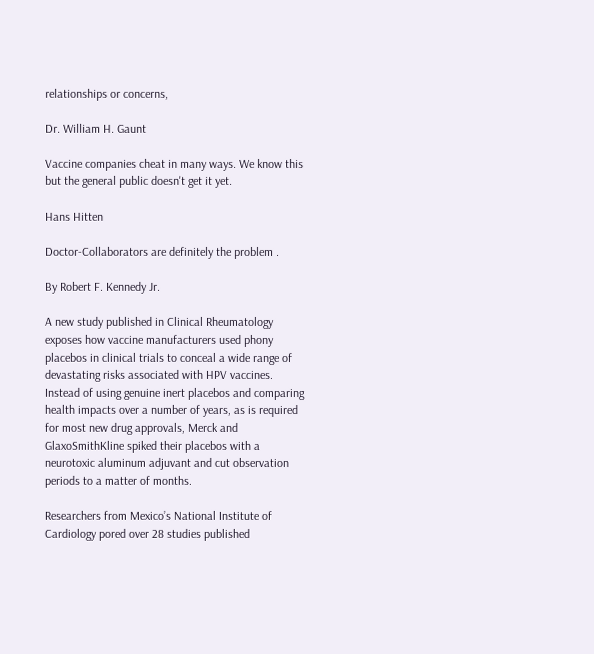relationships or concerns,

Dr. William H. Gaunt

Vaccine companies cheat in many ways. We know this but the general public doesn't get it yet.

Hans Hitten

Doctor-Collaborators are definitely the problem .

By Robert F. Kennedy Jr.

A new study published in Clinical Rheumatology exposes how vaccine manufacturers used phony placebos in clinical trials to conceal a wide range of devastating risks associated with HPV vaccines. Instead of using genuine inert placebos and comparing health impacts over a number of years, as is required for most new drug approvals, Merck and GlaxoSmithKline spiked their placebos with a neurotoxic aluminum adjuvant and cut observation periods to a matter of months.

Researchers from Mexico’s National Institute of Cardiology pored over 28 studies published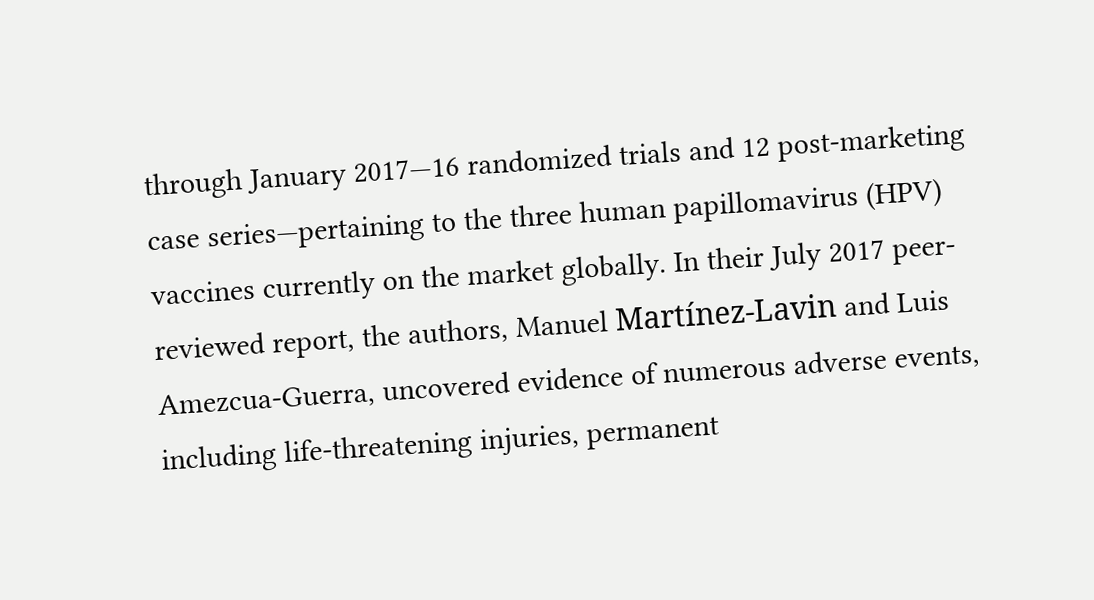through January 2017—16 randomized trials and 12 post-marketing case series—pertaining to the three human papillomavirus (HPV) vaccines currently on the market globally. In their July 2017 peer-reviewed report, the authors, Manuel Martínez-Lavin and Luis Amezcua-Guerra, uncovered evidence of numerous adverse events, including life-threatening injuries, permanent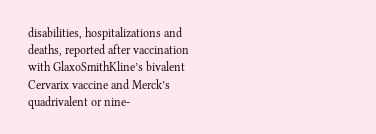disabilities, hospitalizations and deaths, reported after vaccination with GlaxoSmithKline’s bivalent Cervarix vaccine and Merck’s quadrivalent or nine-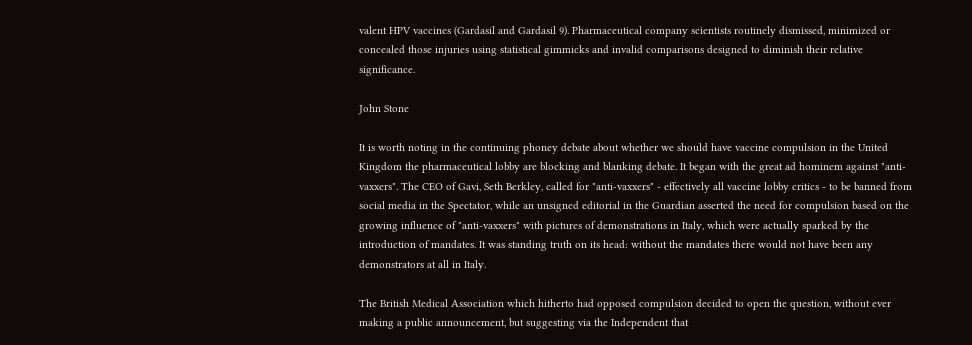valent HPV vaccines (Gardasil and Gardasil 9). Pharmaceutical company scientists routinely dismissed, minimized or concealed those injuries using statistical gimmicks and invalid comparisons designed to diminish their relative significance.

John Stone

It is worth noting in the continuing phoney debate about whether we should have vaccine compulsion in the United Kingdom the pharmaceutical lobby are blocking and blanking debate. It began with the great ad hominem against "anti-vaxxers". The CEO of Gavi, Seth Berkley, called for "anti-vaxxers" - effectively all vaccine lobby critics - to be banned from social media in the Spectator, while an unsigned editorial in the Guardian asserted the need for compulsion based on the growing influence of "anti-vaxxers" with pictures of demonstrations in Italy, which were actually sparked by the introduction of mandates. It was standing truth on its head: without the mandates there would not have been any demonstrators at all in Italy.

The British Medical Association which hitherto had opposed compulsion decided to open the question, without ever making a public announcement, but suggesting via the Independent that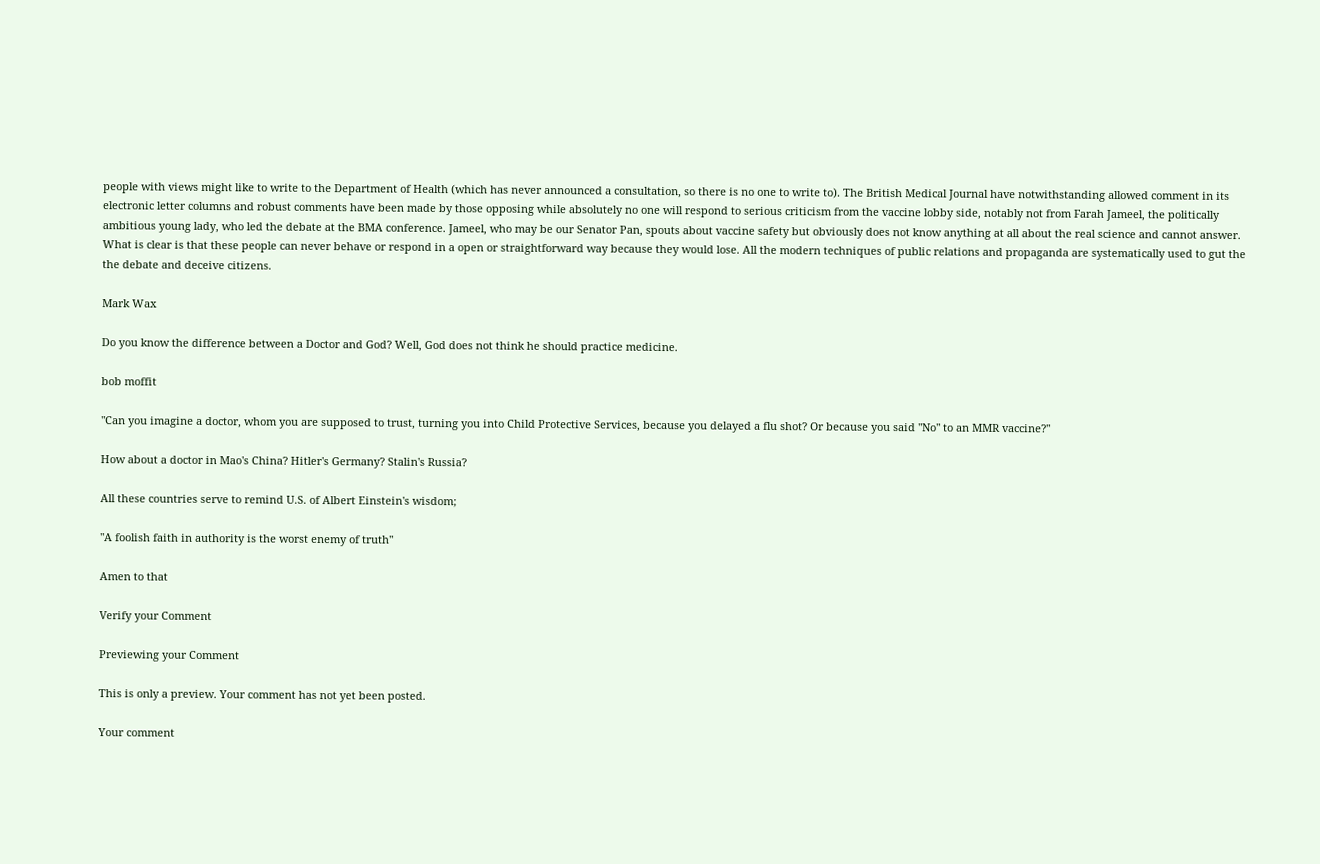people with views might like to write to the Department of Health (which has never announced a consultation, so there is no one to write to). The British Medical Journal have notwithstanding allowed comment in its electronic letter columns and robust comments have been made by those opposing while absolutely no one will respond to serious criticism from the vaccine lobby side, notably not from Farah Jameel, the politically ambitious young lady, who led the debate at the BMA conference. Jameel, who may be our Senator Pan, spouts about vaccine safety but obviously does not know anything at all about the real science and cannot answer. What is clear is that these people can never behave or respond in a open or straightforward way because they would lose. All the modern techniques of public relations and propaganda are systematically used to gut the the debate and deceive citizens.

Mark Wax

Do you know the difference between a Doctor and God? Well, God does not think he should practice medicine.

bob moffit

"Can you imagine a doctor, whom you are supposed to trust, turning you into Child Protective Services, because you delayed a flu shot? Or because you said "No" to an MMR vaccine?"

How about a doctor in Mao's China? Hitler's Germany? Stalin's Russia?

All these countries serve to remind U.S. of Albert Einstein's wisdom;

"A foolish faith in authority is the worst enemy of truth"

Amen to that

Verify your Comment

Previewing your Comment

This is only a preview. Your comment has not yet been posted.

Your comment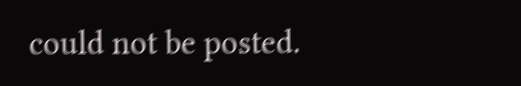could not be posted.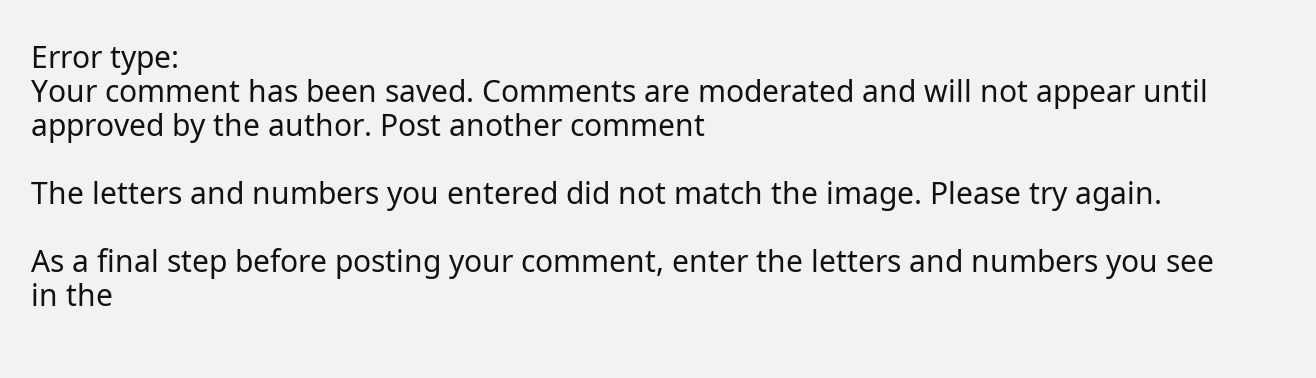Error type:
Your comment has been saved. Comments are moderated and will not appear until approved by the author. Post another comment

The letters and numbers you entered did not match the image. Please try again.

As a final step before posting your comment, enter the letters and numbers you see in the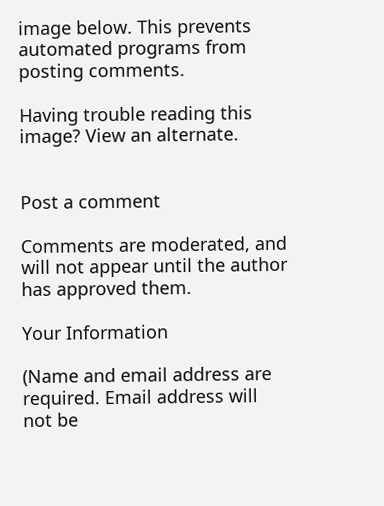image below. This prevents automated programs from posting comments.

Having trouble reading this image? View an alternate.


Post a comment

Comments are moderated, and will not appear until the author has approved them.

Your Information

(Name and email address are required. Email address will not be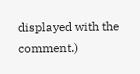displayed with the comment.)